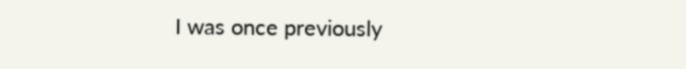I was once previously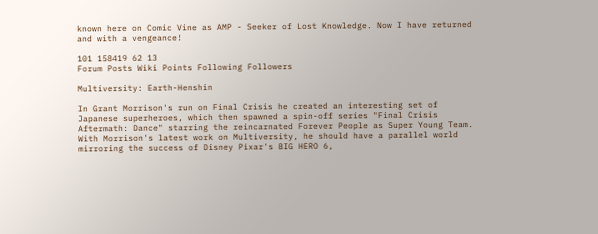known here on Comic Vine as AMP - Seeker of Lost Knowledge. Now I have returned and with a vengeance!

101 158419 62 13
Forum Posts Wiki Points Following Followers

Multiversity: Earth-Henshin

In Grant Morrison's run on Final Crisis he created an interesting set of Japanese superheroes, which then spawned a spin-off series "Final Crisis Aftermath: Dance" starring the reincarnated Forever People as Super Young Team. With Morrison's latest work on Multiversity, he should have a parallel world mirroring the success of Disney Pixar's BIG HERO 6,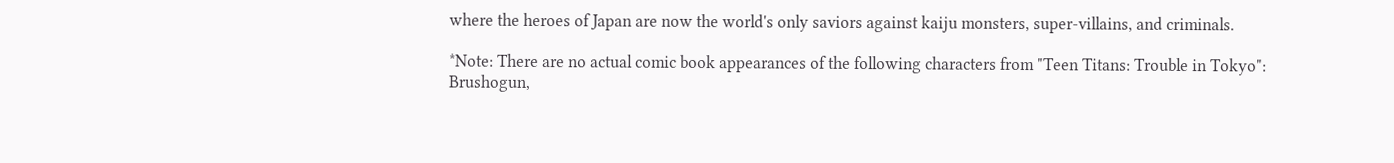where the heroes of Japan are now the world's only saviors against kaiju monsters, super-villains, and criminals.

*Note: There are no actual comic book appearances of the following characters from "Teen Titans: Trouble in Tokyo": Brushogun,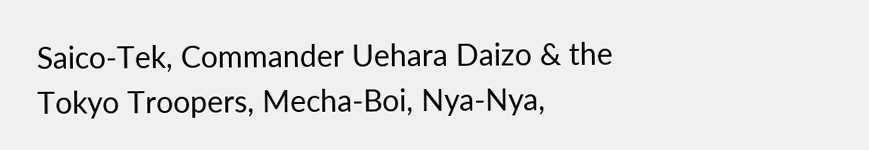Saico-Tek, Commander Uehara Daizo & the Tokyo Troopers, Mecha-Boi, Nya-Nya,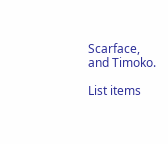Scarface, and Timoko.

List items